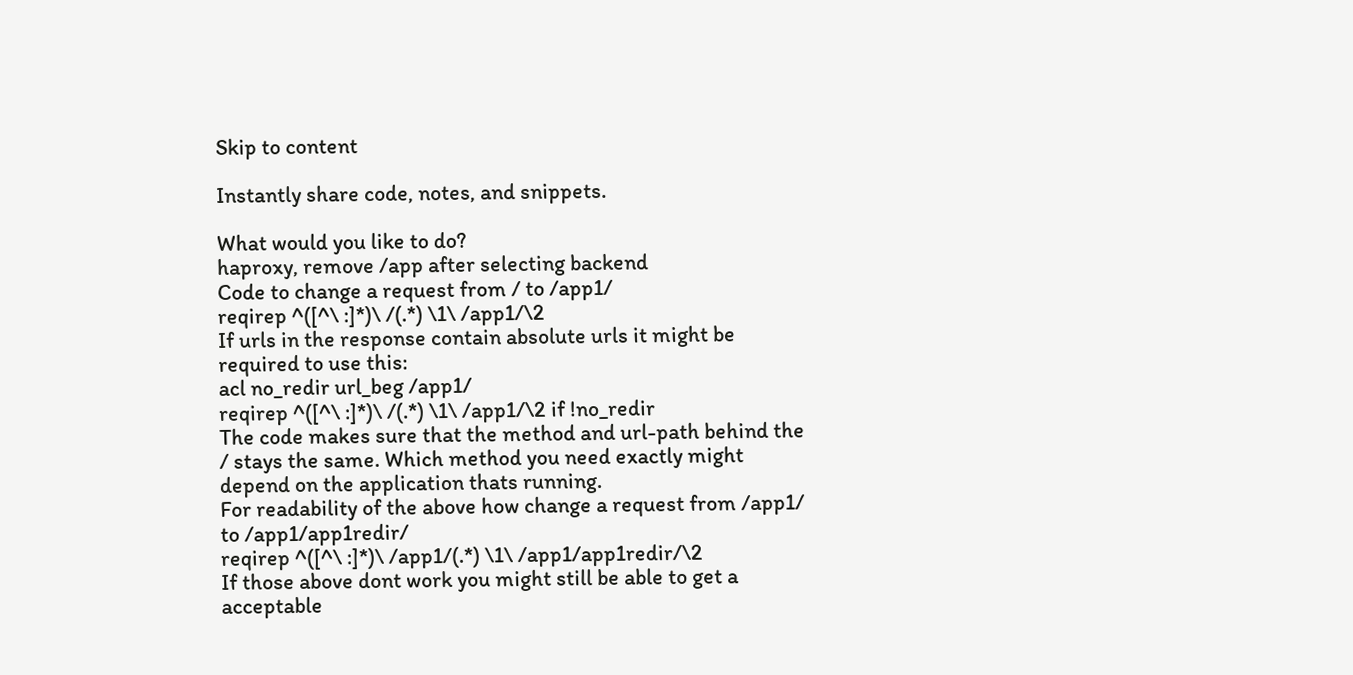Skip to content

Instantly share code, notes, and snippets.

What would you like to do?
haproxy, remove /app after selecting backend
Code to change a request from / to /app1/
reqirep ^([^\ :]*)\ /(.*) \1\ /app1/\2
If urls in the response contain absolute urls it might be required to use this:
acl no_redir url_beg /app1/
reqirep ^([^\ :]*)\ /(.*) \1\ /app1/\2 if !no_redir
The code makes sure that the method and url-path behind the / stays the same. Which method you need exactly might depend on the application thats running.
For readability of the above how change a request from /app1/ to /app1/app1redir/
reqirep ^([^\ :]*)\ /app1/(.*) \1\ /app1/app1redir/\2
If those above dont work you might still be able to get a acceptable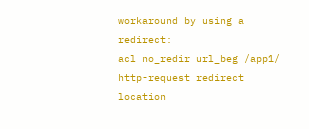workaround by using a redirect:
acl no_redir url_beg /app1/
http-request redirect location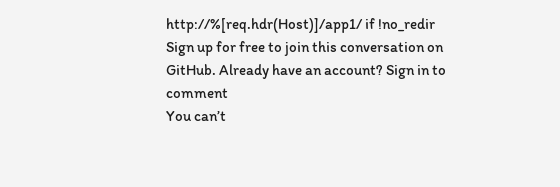http://%[req.hdr(Host)]/app1/ if !no_redir
Sign up for free to join this conversation on GitHub. Already have an account? Sign in to comment
You can’t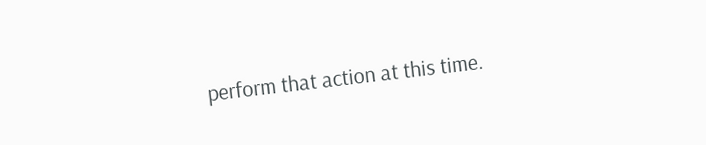perform that action at this time.